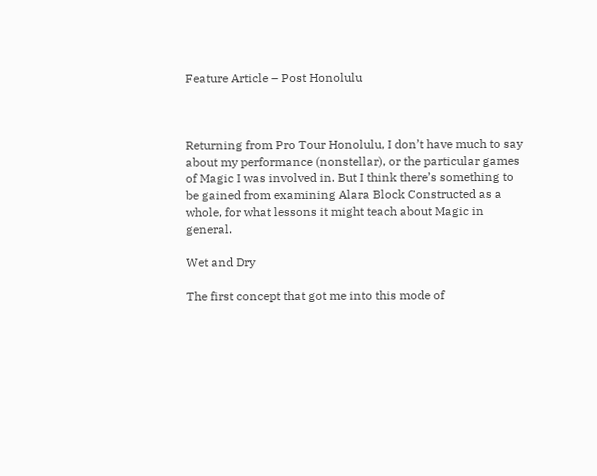Feature Article – Post Honolulu



Returning from Pro Tour Honolulu, I don’t have much to say about my performance (nonstellar), or the particular games of Magic I was involved in. But I think there’s something to be gained from examining Alara Block Constructed as a whole, for what lessons it might teach about Magic in general.

Wet and Dry

The first concept that got me into this mode of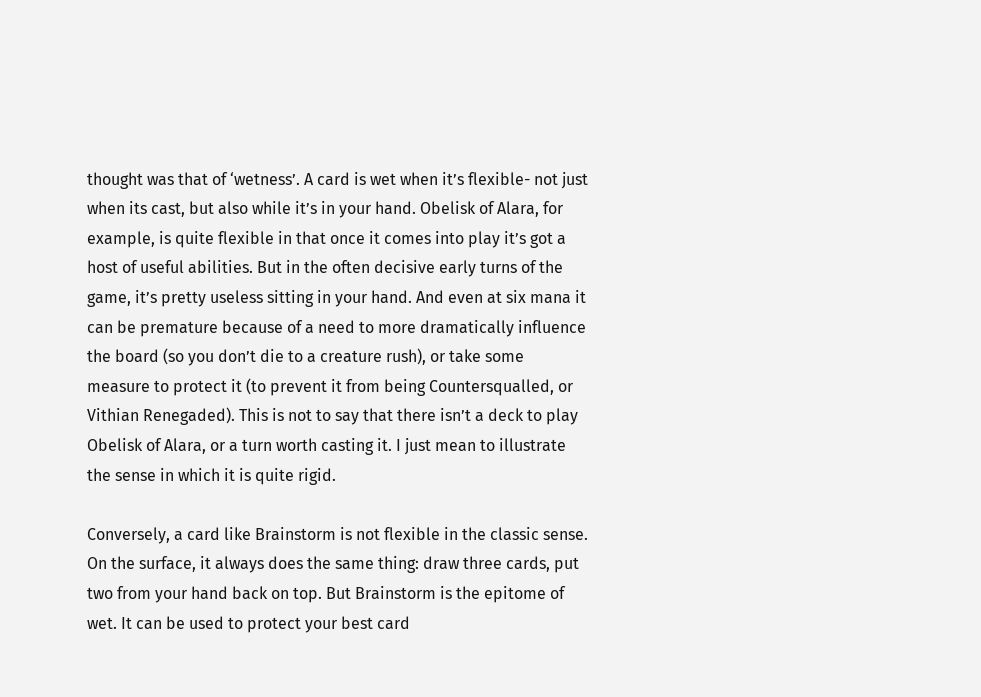thought was that of ‘wetness’. A card is wet when it’s flexible- not just when its cast, but also while it’s in your hand. Obelisk of Alara, for example, is quite flexible in that once it comes into play it’s got a host of useful abilities. But in the often decisive early turns of the game, it’s pretty useless sitting in your hand. And even at six mana it can be premature because of a need to more dramatically influence the board (so you don’t die to a creature rush), or take some measure to protect it (to prevent it from being Countersqualled, or Vithian Renegaded). This is not to say that there isn’t a deck to play Obelisk of Alara, or a turn worth casting it. I just mean to illustrate the sense in which it is quite rigid.

Conversely, a card like Brainstorm is not flexible in the classic sense. On the surface, it always does the same thing: draw three cards, put two from your hand back on top. But Brainstorm is the epitome of wet. It can be used to protect your best card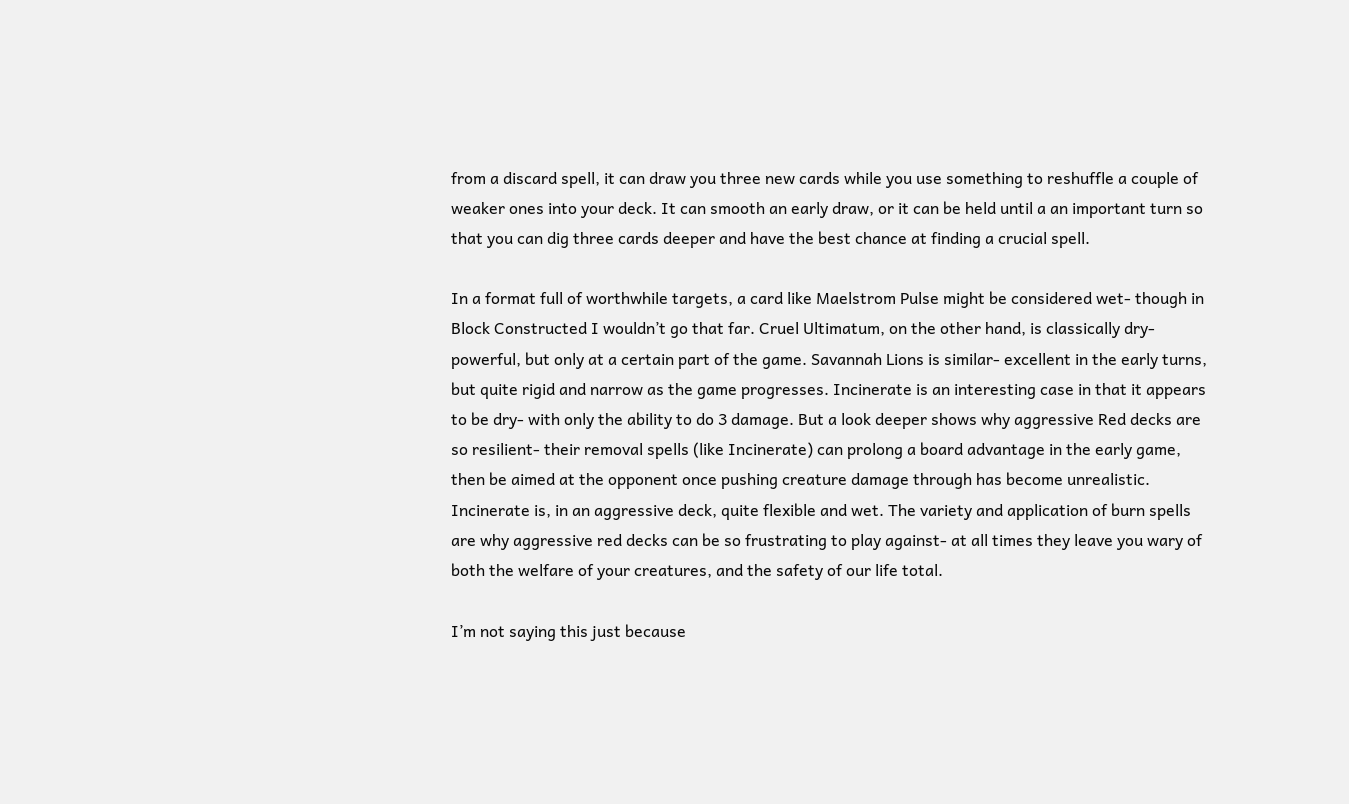from a discard spell, it can draw you three new cards while you use something to reshuffle a couple of weaker ones into your deck. It can smooth an early draw, or it can be held until a an important turn so that you can dig three cards deeper and have the best chance at finding a crucial spell.

In a format full of worthwhile targets, a card like Maelstrom Pulse might be considered wet- though in Block Constructed I wouldn’t go that far. Cruel Ultimatum, on the other hand, is classically dry- powerful, but only at a certain part of the game. Savannah Lions is similar- excellent in the early turns, but quite rigid and narrow as the game progresses. Incinerate is an interesting case in that it appears to be dry- with only the ability to do 3 damage. But a look deeper shows why aggressive Red decks are so resilient- their removal spells (like Incinerate) can prolong a board advantage in the early game, then be aimed at the opponent once pushing creature damage through has become unrealistic. Incinerate is, in an aggressive deck, quite flexible and wet. The variety and application of burn spells are why aggressive red decks can be so frustrating to play against- at all times they leave you wary of both the welfare of your creatures, and the safety of our life total.

I’m not saying this just because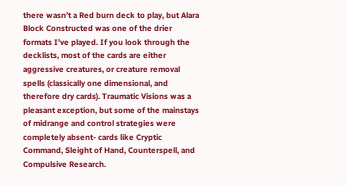there wasn’t a Red burn deck to play, but Alara Block Constructed was one of the drier formats I’ve played. If you look through the decklists, most of the cards are either aggressive creatures, or creature removal spells (classically one dimensional, and therefore dry cards). Traumatic Visions was a pleasant exception, but some of the mainstays of midrange and control strategies were completely absent- cards like Cryptic Command, Sleight of Hand, Counterspell, and Compulsive Research.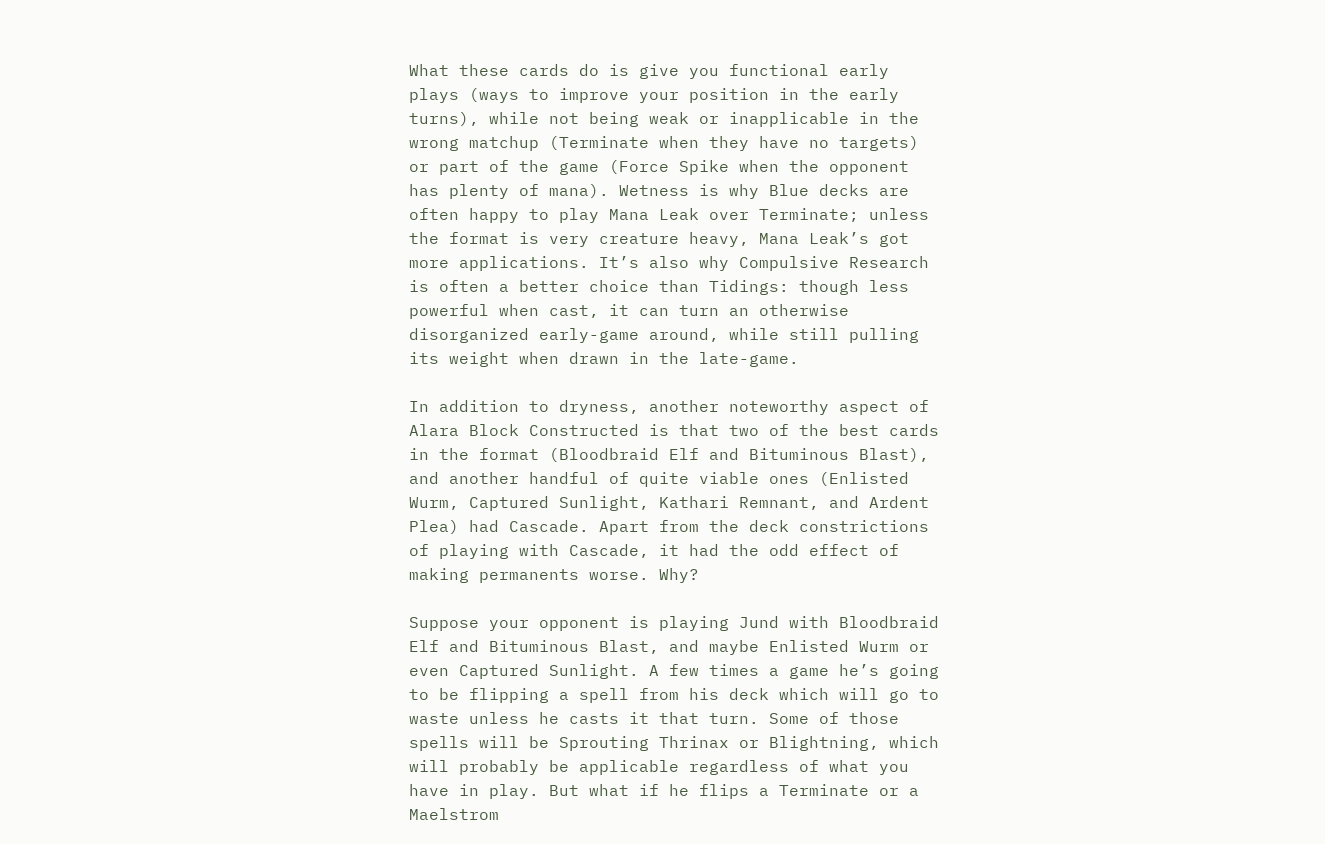What these cards do is give you functional early plays (ways to improve your position in the early turns), while not being weak or inapplicable in the wrong matchup (Terminate when they have no targets) or part of the game (Force Spike when the opponent has plenty of mana). Wetness is why Blue decks are often happy to play Mana Leak over Terminate; unless the format is very creature heavy, Mana Leak’s got more applications. It’s also why Compulsive Research is often a better choice than Tidings: though less powerful when cast, it can turn an otherwise disorganized early-game around, while still pulling its weight when drawn in the late-game.

In addition to dryness, another noteworthy aspect of Alara Block Constructed is that two of the best cards in the format (Bloodbraid Elf and Bituminous Blast), and another handful of quite viable ones (Enlisted Wurm, Captured Sunlight, Kathari Remnant, and Ardent Plea) had Cascade. Apart from the deck constrictions of playing with Cascade, it had the odd effect of making permanents worse. Why?

Suppose your opponent is playing Jund with Bloodbraid Elf and Bituminous Blast, and maybe Enlisted Wurm or even Captured Sunlight. A few times a game he’s going to be flipping a spell from his deck which will go to waste unless he casts it that turn. Some of those spells will be Sprouting Thrinax or Blightning, which will probably be applicable regardless of what you have in play. But what if he flips a Terminate or a Maelstrom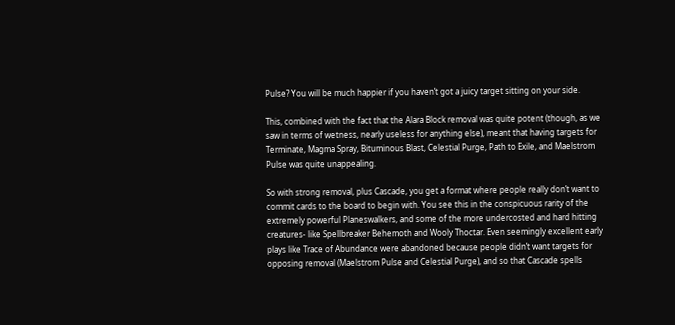Pulse? You will be much happier if you haven’t got a juicy target sitting on your side.

This, combined with the fact that the Alara Block removal was quite potent (though, as we saw in terms of wetness, nearly useless for anything else), meant that having targets for Terminate, Magma Spray, Bituminous Blast, Celestial Purge, Path to Exile, and Maelstrom Pulse was quite unappealing.

So with strong removal, plus Cascade, you get a format where people really don’t want to commit cards to the board to begin with. You see this in the conspicuous rarity of the extremely powerful Planeswalkers, and some of the more undercosted and hard hitting creatures- like Spellbreaker Behemoth and Wooly Thoctar. Even seemingly excellent early plays like Trace of Abundance were abandoned because people didn’t want targets for opposing removal (Maelstrom Pulse and Celestial Purge), and so that Cascade spells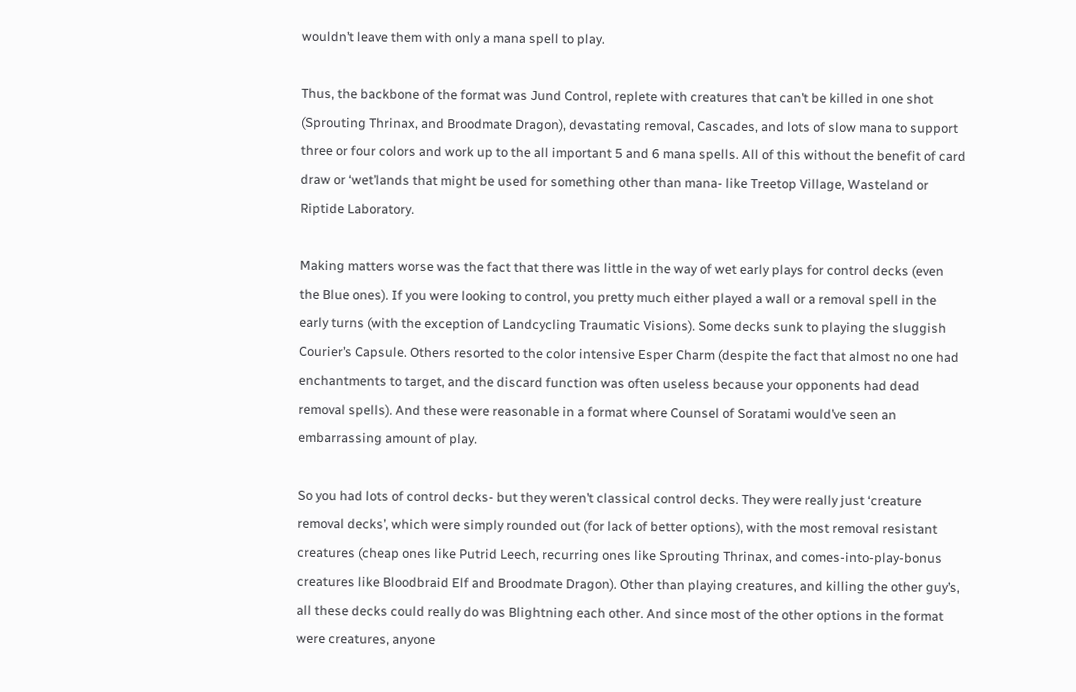wouldn’t leave them with only a mana spell to play.

Thus, the backbone of the format was Jund Control, replete with creatures that can’t be killed in one shot (Sprouting Thrinax, and Broodmate Dragon), devastating removal, Cascades, and lots of slow mana to support three or four colors and work up to the all important 5 and 6 mana spells. All of this without the benefit of card draw or ‘wet’lands that might be used for something other than mana- like Treetop Village, Wasteland or Riptide Laboratory.

Making matters worse was the fact that there was little in the way of wet early plays for control decks (even the Blue ones). If you were looking to control, you pretty much either played a wall or a removal spell in the early turns (with the exception of Landcycling Traumatic Visions). Some decks sunk to playing the sluggish Courier’s Capsule. Others resorted to the color intensive Esper Charm (despite the fact that almost no one had enchantments to target, and the discard function was often useless because your opponents had dead removal spells). And these were reasonable in a format where Counsel of Soratami would’ve seen an embarrassing amount of play.

So you had lots of control decks- but they weren’t classical control decks. They were really just ‘creature removal decks’, which were simply rounded out (for lack of better options), with the most removal resistant creatures (cheap ones like Putrid Leech, recurring ones like Sprouting Thrinax, and comes-into-play-bonus creatures like Bloodbraid Elf and Broodmate Dragon). Other than playing creatures, and killing the other guy’s, all these decks could really do was Blightning each other. And since most of the other options in the format were creatures, anyone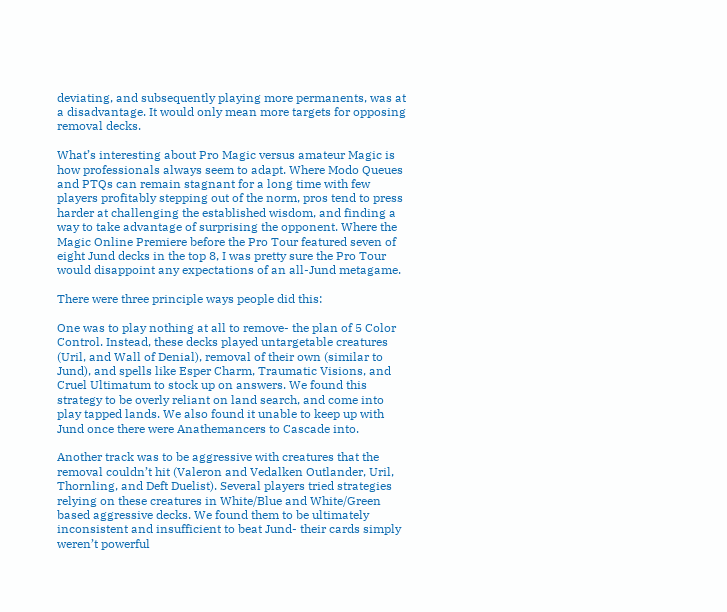deviating, and subsequently playing more permanents, was at a disadvantage. It would only mean more targets for opposing removal decks.

What’s interesting about Pro Magic versus amateur Magic is how professionals always seem to adapt. Where Modo Queues and PTQs can remain stagnant for a long time with few players profitably stepping out of the norm, pros tend to press harder at challenging the established wisdom, and finding a way to take advantage of surprising the opponent. Where the Magic Online Premiere before the Pro Tour featured seven of eight Jund decks in the top 8, I was pretty sure the Pro Tour would disappoint any expectations of an all-Jund metagame.

There were three principle ways people did this:

One was to play nothing at all to remove- the plan of 5 Color Control. Instead, these decks played untargetable creatures (Uril, and Wall of Denial), removal of their own (similar to Jund), and spells like Esper Charm, Traumatic Visions, and Cruel Ultimatum to stock up on answers. We found this strategy to be overly reliant on land search, and come into play tapped lands. We also found it unable to keep up with Jund once there were Anathemancers to Cascade into.

Another track was to be aggressive with creatures that the removal couldn’t hit (Valeron and Vedalken Outlander, Uril, Thornling, and Deft Duelist). Several players tried strategies relying on these creatures in White/Blue and White/Green based aggressive decks. We found them to be ultimately inconsistent and insufficient to beat Jund- their cards simply weren’t powerful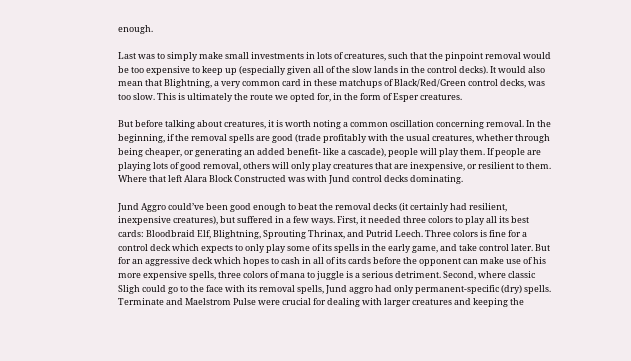enough.

Last was to simply make small investments in lots of creatures, such that the pinpoint removal would be too expensive to keep up (especially given all of the slow lands in the control decks). It would also mean that Blightning, a very common card in these matchups of Black/Red/Green control decks, was too slow. This is ultimately the route we opted for, in the form of Esper creatures.

But before talking about creatures, it is worth noting a common oscillation concerning removal. In the beginning, if the removal spells are good (trade profitably with the usual creatures, whether through being cheaper, or generating an added benefit- like a cascade), people will play them. If people are playing lots of good removal, others will only play creatures that are inexpensive, or resilient to them. Where that left Alara Block Constructed was with Jund control decks dominating.

Jund Aggro could’ve been good enough to beat the removal decks (it certainly had resilient, inexpensive creatures), but suffered in a few ways. First, it needed three colors to play all its best cards: Bloodbraid Elf, Blightning, Sprouting Thrinax, and Putrid Leech. Three colors is fine for a control deck which expects to only play some of its spells in the early game, and take control later. But for an aggressive deck which hopes to cash in all of its cards before the opponent can make use of his more expensive spells, three colors of mana to juggle is a serious detriment. Second, where classic Sligh could go to the face with its removal spells, Jund aggro had only permanent-specific (dry) spells. Terminate and Maelstrom Pulse were crucial for dealing with larger creatures and keeping the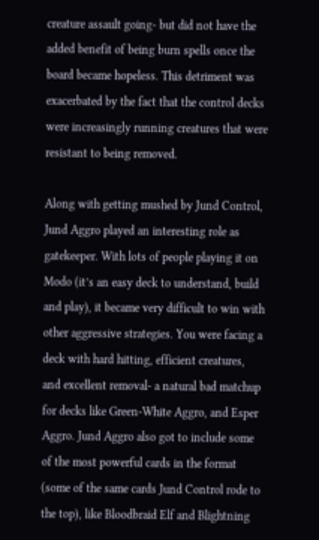creature assault going- but did not have the added benefit of being burn spells once the board became hopeless. This detriment was exacerbated by the fact that the control decks were increasingly running creatures that were resistant to being removed.

Along with getting mushed by Jund Control, Jund Aggro played an interesting role as gatekeeper. With lots of people playing it on Modo (it’s an easy deck to understand, build and play), it became very difficult to win with other aggressive strategies. You were facing a deck with hard hitting, efficient creatures, and excellent removal- a natural bad matchup for decks like Green-White Aggro, and Esper Aggro. Jund Aggro also got to include some of the most powerful cards in the format (some of the same cards Jund Control rode to the top), like Bloodbraid Elf and Blightning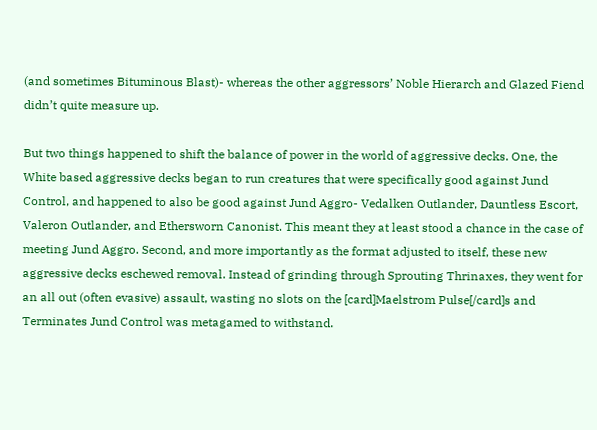(and sometimes Bituminous Blast)- whereas the other aggressors’ Noble Hierarch and Glazed Fiend didn’t quite measure up.

But two things happened to shift the balance of power in the world of aggressive decks. One, the White based aggressive decks began to run creatures that were specifically good against Jund Control, and happened to also be good against Jund Aggro- Vedalken Outlander, Dauntless Escort, Valeron Outlander, and Ethersworn Canonist. This meant they at least stood a chance in the case of meeting Jund Aggro. Second, and more importantly as the format adjusted to itself, these new aggressive decks eschewed removal. Instead of grinding through Sprouting Thrinaxes, they went for an all out (often evasive) assault, wasting no slots on the [card]Maelstrom Pulse[/card]s and Terminates Jund Control was metagamed to withstand.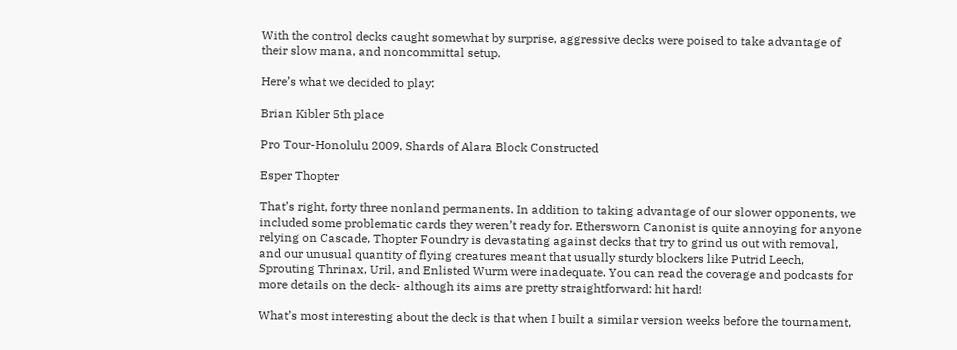With the control decks caught somewhat by surprise, aggressive decks were poised to take advantage of their slow mana, and noncommittal setup.

Here’s what we decided to play:

Brian Kibler 5th place

Pro Tour-Honolulu 2009, Shards of Alara Block Constructed

Esper Thopter

That’s right, forty three nonland permanents. In addition to taking advantage of our slower opponents, we included some problematic cards they weren’t ready for. Ethersworn Canonist is quite annoying for anyone relying on Cascade, Thopter Foundry is devastating against decks that try to grind us out with removal, and our unusual quantity of flying creatures meant that usually sturdy blockers like Putrid Leech, Sprouting Thrinax, Uril, and Enlisted Wurm were inadequate. You can read the coverage and podcasts for more details on the deck- although its aims are pretty straightforward: hit hard!

What’s most interesting about the deck is that when I built a similar version weeks before the tournament,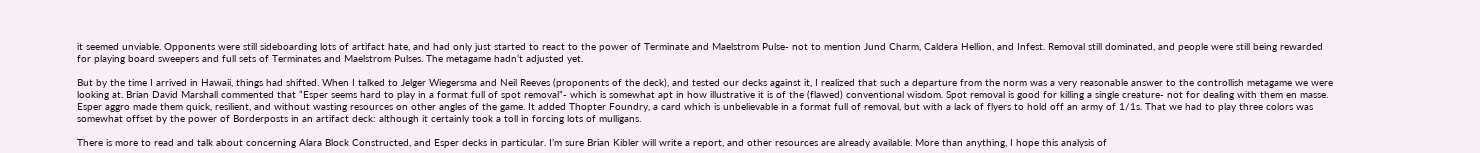it seemed unviable. Opponents were still sideboarding lots of artifact hate, and had only just started to react to the power of Terminate and Maelstrom Pulse- not to mention Jund Charm, Caldera Hellion, and Infest. Removal still dominated, and people were still being rewarded for playing board sweepers and full sets of Terminates and Maelstrom Pulses. The metagame hadn’t adjusted yet.

But by the time I arrived in Hawaii, things had shifted. When I talked to Jelger Wiegersma and Neil Reeves (proponents of the deck), and tested our decks against it, I realized that such a departure from the norm was a very reasonable answer to the controllish metagame we were looking at. Brian David Marshall commented that “Esper seems hard to play in a format full of spot removal”- which is somewhat apt in how illustrative it is of the (flawed) conventional wisdom. Spot removal is good for killing a single creature- not for dealing with them en masse. Esper aggro made them quick, resilient, and without wasting resources on other angles of the game. It added Thopter Foundry, a card which is unbelievable in a format full of removal, but with a lack of flyers to hold off an army of 1/1s. That we had to play three colors was somewhat offset by the power of Borderposts in an artifact deck: although it certainly took a toll in forcing lots of mulligans.

There is more to read and talk about concerning Alara Block Constructed, and Esper decks in particular. I’m sure Brian Kibler will write a report, and other resources are already available. More than anything, I hope this analysis of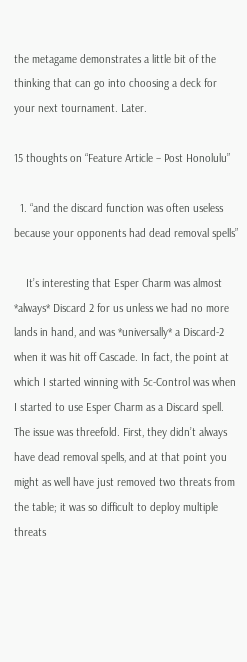the metagame demonstrates a little bit of the thinking that can go into choosing a deck for your next tournament. Later.

15 thoughts on “Feature Article – Post Honolulu”

  1. “and the discard function was often useless because your opponents had dead removal spells”

    It’s interesting that Esper Charm was almost *always* Discard 2 for us unless we had no more lands in hand, and was *universally* a Discard-2 when it was hit off Cascade. In fact, the point at which I started winning with 5c-Control was when I started to use Esper Charm as a Discard spell. The issue was threefold. First, they didn’t always have dead removal spells, and at that point you might as well have just removed two threats from the table; it was so difficult to deploy multiple threats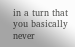in a turn that you basically never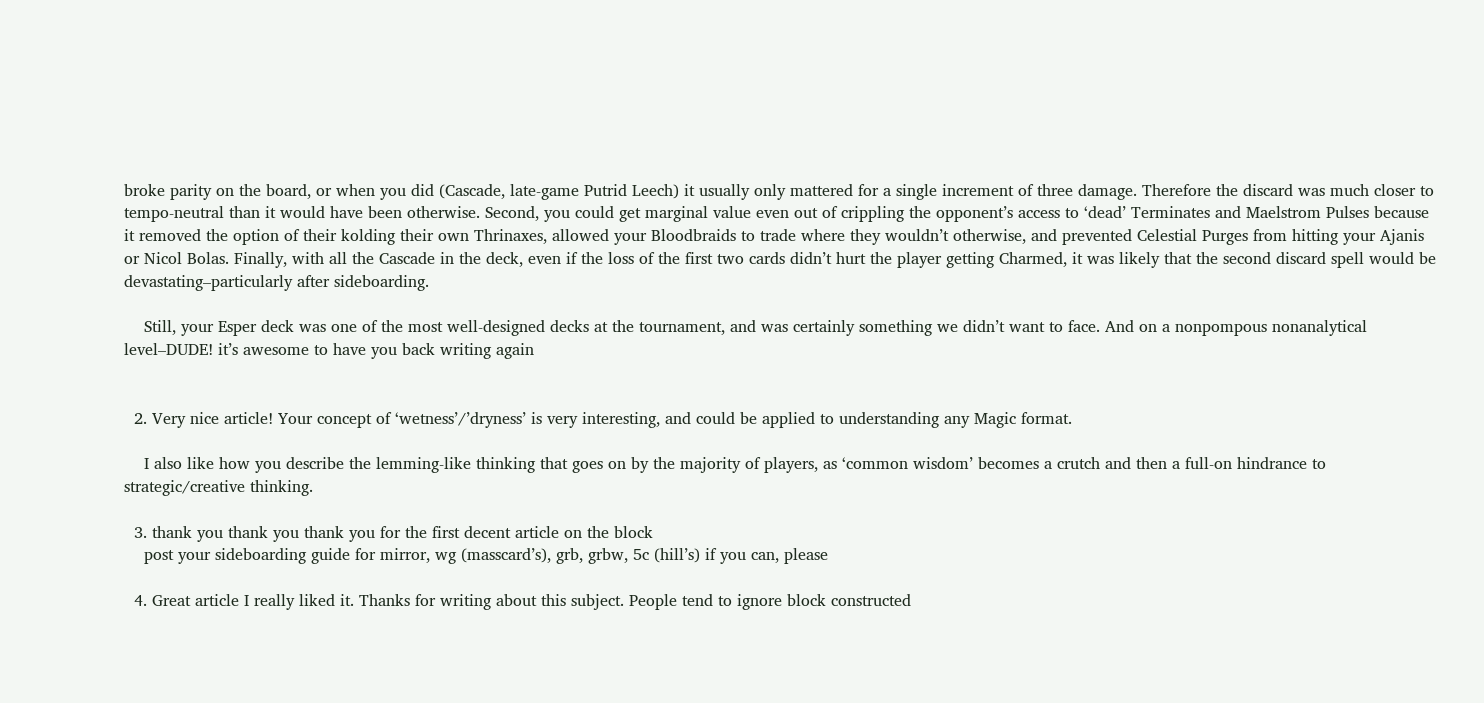broke parity on the board, or when you did (Cascade, late-game Putrid Leech) it usually only mattered for a single increment of three damage. Therefore the discard was much closer to tempo-neutral than it would have been otherwise. Second, you could get marginal value even out of crippling the opponent’s access to ‘dead’ Terminates and Maelstrom Pulses because it removed the option of their kolding their own Thrinaxes, allowed your Bloodbraids to trade where they wouldn’t otherwise, and prevented Celestial Purges from hitting your Ajanis or Nicol Bolas. Finally, with all the Cascade in the deck, even if the loss of the first two cards didn’t hurt the player getting Charmed, it was likely that the second discard spell would be devastating–particularly after sideboarding.

    Still, your Esper deck was one of the most well-designed decks at the tournament, and was certainly something we didn’t want to face. And on a nonpompous nonanalytical level–DUDE! it’s awesome to have you back writing again


  2. Very nice article! Your concept of ‘wetness’/’dryness’ is very interesting, and could be applied to understanding any Magic format.

    I also like how you describe the lemming-like thinking that goes on by the majority of players, as ‘common wisdom’ becomes a crutch and then a full-on hindrance to strategic/creative thinking.

  3. thank you thank you thank you for the first decent article on the block
    post your sideboarding guide for mirror, wg (masscard’s), grb, grbw, 5c (hill’s) if you can, please

  4. Great article I really liked it. Thanks for writing about this subject. People tend to ignore block constructed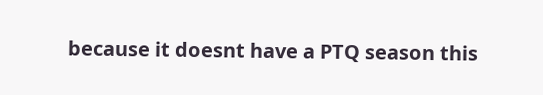because it doesnt have a PTQ season this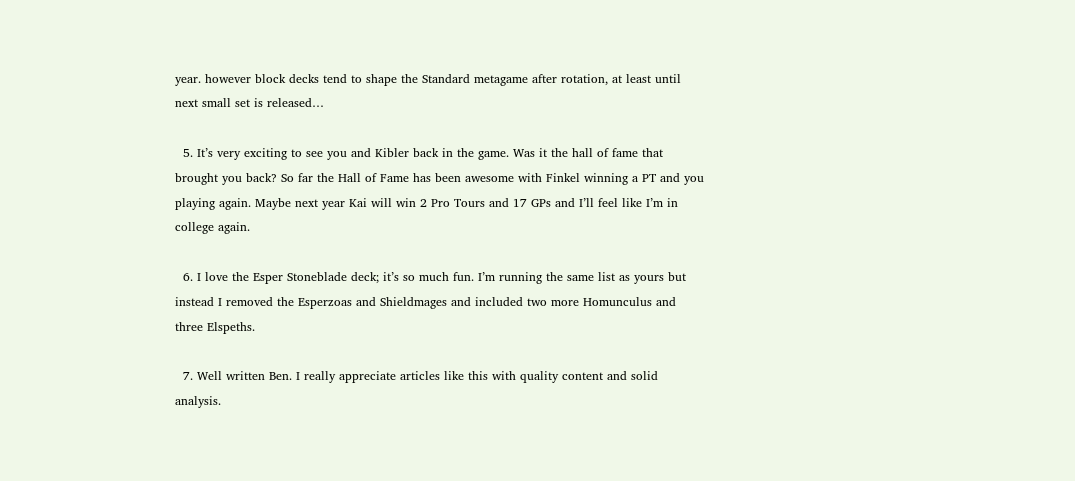year. however block decks tend to shape the Standard metagame after rotation, at least until next small set is released…

  5. It’s very exciting to see you and Kibler back in the game. Was it the hall of fame that brought you back? So far the Hall of Fame has been awesome with Finkel winning a PT and you playing again. Maybe next year Kai will win 2 Pro Tours and 17 GPs and I’ll feel like I’m in college again.

  6. I love the Esper Stoneblade deck; it’s so much fun. I’m running the same list as yours but instead I removed the Esperzoas and Shieldmages and included two more Homunculus and three Elspeths.

  7. Well written Ben. I really appreciate articles like this with quality content and solid analysis.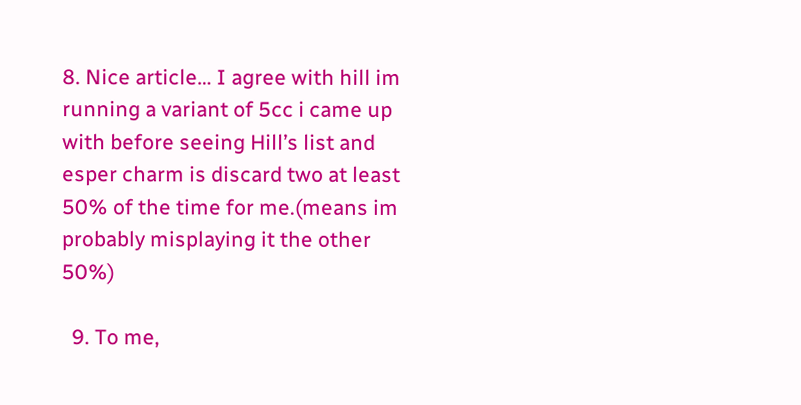8. Nice article… I agree with hill im running a variant of 5cc i came up with before seeing Hill’s list and esper charm is discard two at least 50% of the time for me.(means im probably misplaying it the other 50%)

  9. To me,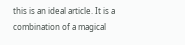this is an ideal article. It is a combination of a magical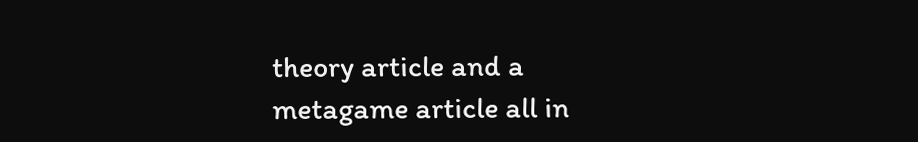theory article and a metagame article all in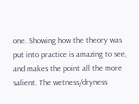one. Showing how the theory was put into practice is amazing to see, and makes the point all the more salient. The wetness/dryness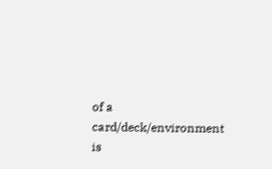of a card/deck/environment is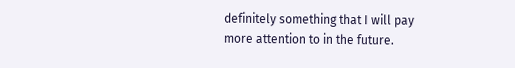definitely something that I will pay more attention to in the future.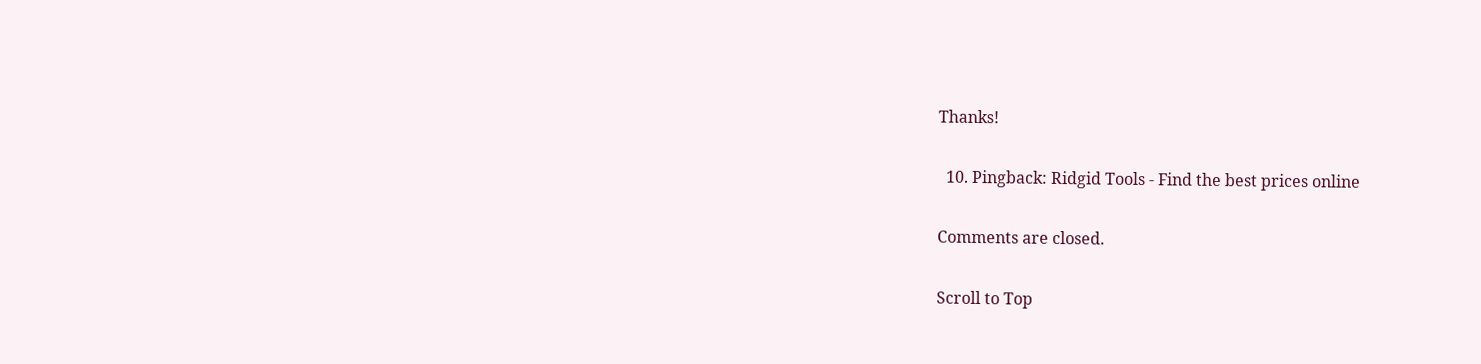Thanks!

  10. Pingback: Ridgid Tools - Find the best prices online

Comments are closed.

Scroll to Top